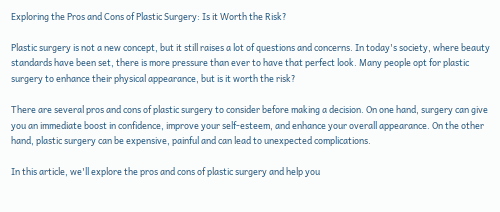Exploring the Pros and Cons of Plastic Surgery: Is it Worth the Risk?

Plastic surgery is not a new concept, but it still raises a lot of questions and concerns. In today's society, where beauty standards have been set, there is more pressure than ever to have that perfect look. Many people opt for plastic surgery to enhance their physical appearance, but is it worth the risk?

There are several pros and cons of plastic surgery to consider before making a decision. On one hand, surgery can give you an immediate boost in confidence, improve your self-esteem, and enhance your overall appearance. On the other hand, plastic surgery can be expensive, painful and can lead to unexpected complications.

In this article, we'll explore the pros and cons of plastic surgery and help you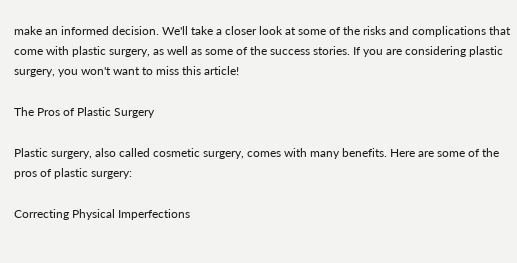make an informed decision. We'll take a closer look at some of the risks and complications that come with plastic surgery, as well as some of the success stories. If you are considering plastic surgery, you won't want to miss this article!

The Pros of Plastic Surgery

Plastic surgery, also called cosmetic surgery, comes with many benefits. Here are some of the pros of plastic surgery:

Correcting Physical Imperfections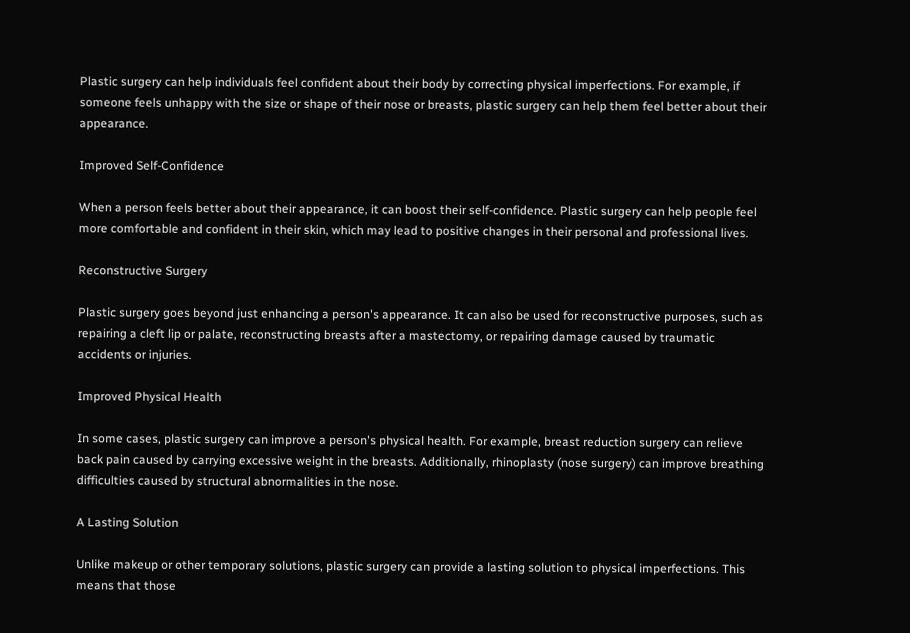Plastic surgery can help individuals feel confident about their body by correcting physical imperfections. For example, if someone feels unhappy with the size or shape of their nose or breasts, plastic surgery can help them feel better about their appearance.

Improved Self-Confidence

When a person feels better about their appearance, it can boost their self-confidence. Plastic surgery can help people feel more comfortable and confident in their skin, which may lead to positive changes in their personal and professional lives.

Reconstructive Surgery

Plastic surgery goes beyond just enhancing a person's appearance. It can also be used for reconstructive purposes, such as repairing a cleft lip or palate, reconstructing breasts after a mastectomy, or repairing damage caused by traumatic accidents or injuries.

Improved Physical Health

In some cases, plastic surgery can improve a person's physical health. For example, breast reduction surgery can relieve back pain caused by carrying excessive weight in the breasts. Additionally, rhinoplasty (nose surgery) can improve breathing difficulties caused by structural abnormalities in the nose.

A Lasting Solution

Unlike makeup or other temporary solutions, plastic surgery can provide a lasting solution to physical imperfections. This means that those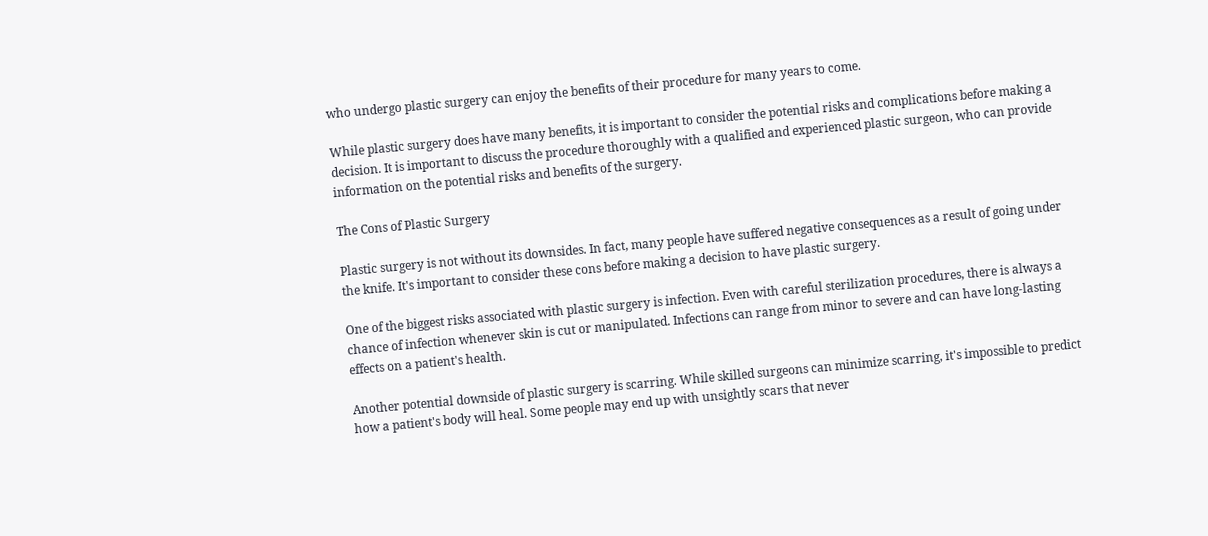who undergo plastic surgery can enjoy the benefits of their procedure for many years to come.

While plastic surgery does have many benefits, it is important to consider the potential risks and complications before making a decision. It is important to discuss the procedure thoroughly with a qualified and experienced plastic surgeon, who can provide information on the potential risks and benefits of the surgery.

The Cons of Plastic Surgery

Plastic surgery is not without its downsides. In fact, many people have suffered negative consequences as a result of going under the knife. It's important to consider these cons before making a decision to have plastic surgery.

One of the biggest risks associated with plastic surgery is infection. Even with careful sterilization procedures, there is always a chance of infection whenever skin is cut or manipulated. Infections can range from minor to severe and can have long-lasting effects on a patient's health.

Another potential downside of plastic surgery is scarring. While skilled surgeons can minimize scarring, it's impossible to predict how a patient's body will heal. Some people may end up with unsightly scars that never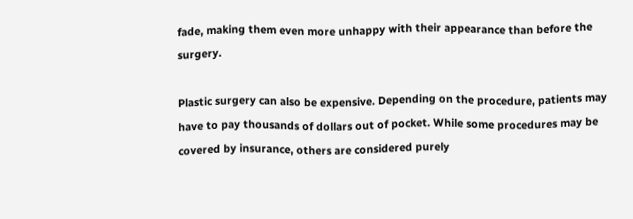fade, making them even more unhappy with their appearance than before the surgery.

Plastic surgery can also be expensive. Depending on the procedure, patients may have to pay thousands of dollars out of pocket. While some procedures may be covered by insurance, others are considered purely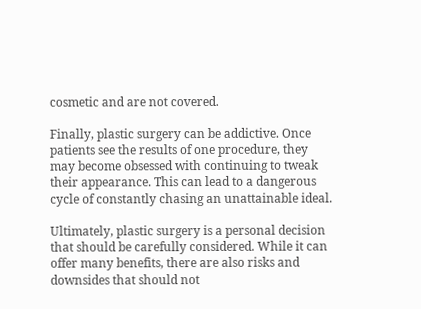cosmetic and are not covered.

Finally, plastic surgery can be addictive. Once patients see the results of one procedure, they may become obsessed with continuing to tweak their appearance. This can lead to a dangerous cycle of constantly chasing an unattainable ideal.

Ultimately, plastic surgery is a personal decision that should be carefully considered. While it can offer many benefits, there are also risks and downsides that should not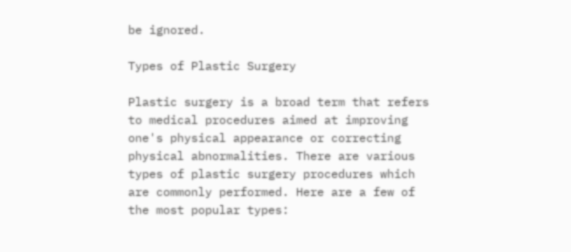be ignored.

Types of Plastic Surgery

Plastic surgery is a broad term that refers to medical procedures aimed at improving one's physical appearance or correcting physical abnormalities. There are various types of plastic surgery procedures which are commonly performed. Here are a few of the most popular types: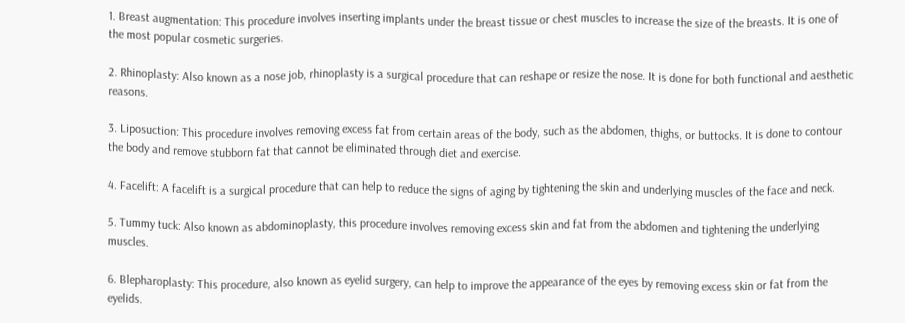1. Breast augmentation: This procedure involves inserting implants under the breast tissue or chest muscles to increase the size of the breasts. It is one of the most popular cosmetic surgeries.

2. Rhinoplasty: Also known as a nose job, rhinoplasty is a surgical procedure that can reshape or resize the nose. It is done for both functional and aesthetic reasons.

3. Liposuction: This procedure involves removing excess fat from certain areas of the body, such as the abdomen, thighs, or buttocks. It is done to contour the body and remove stubborn fat that cannot be eliminated through diet and exercise.

4. Facelift: A facelift is a surgical procedure that can help to reduce the signs of aging by tightening the skin and underlying muscles of the face and neck.

5. Tummy tuck: Also known as abdominoplasty, this procedure involves removing excess skin and fat from the abdomen and tightening the underlying muscles.

6. Blepharoplasty: This procedure, also known as eyelid surgery, can help to improve the appearance of the eyes by removing excess skin or fat from the eyelids.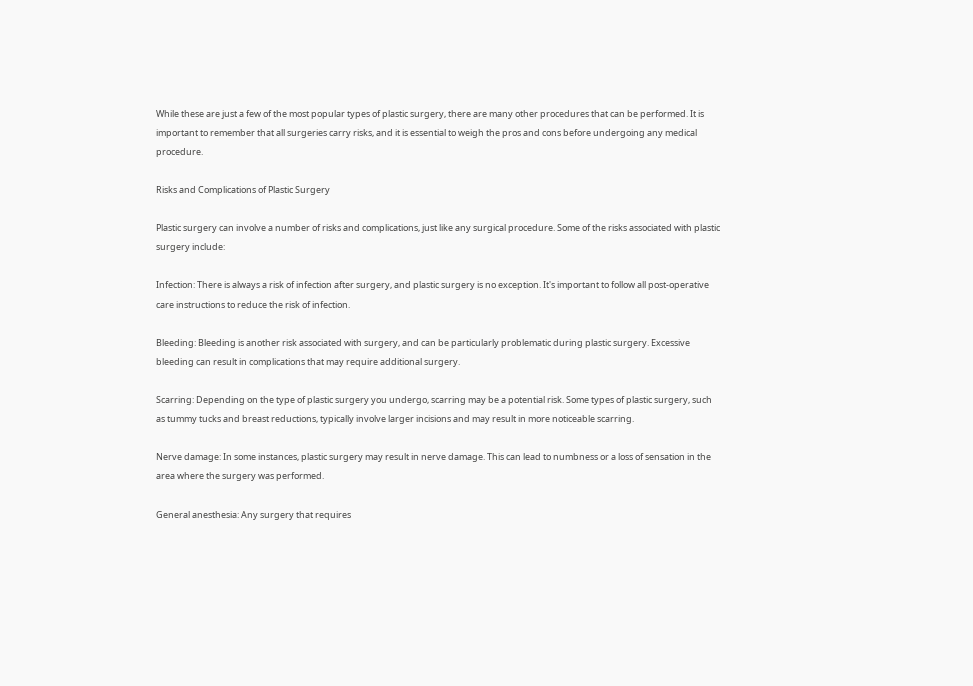While these are just a few of the most popular types of plastic surgery, there are many other procedures that can be performed. It is important to remember that all surgeries carry risks, and it is essential to weigh the pros and cons before undergoing any medical procedure.

Risks and Complications of Plastic Surgery

Plastic surgery can involve a number of risks and complications, just like any surgical procedure. Some of the risks associated with plastic surgery include:

Infection: There is always a risk of infection after surgery, and plastic surgery is no exception. It's important to follow all post-operative care instructions to reduce the risk of infection.

Bleeding: Bleeding is another risk associated with surgery, and can be particularly problematic during plastic surgery. Excessive bleeding can result in complications that may require additional surgery.

Scarring: Depending on the type of plastic surgery you undergo, scarring may be a potential risk. Some types of plastic surgery, such as tummy tucks and breast reductions, typically involve larger incisions and may result in more noticeable scarring.

Nerve damage: In some instances, plastic surgery may result in nerve damage. This can lead to numbness or a loss of sensation in the area where the surgery was performed.

General anesthesia: Any surgery that requires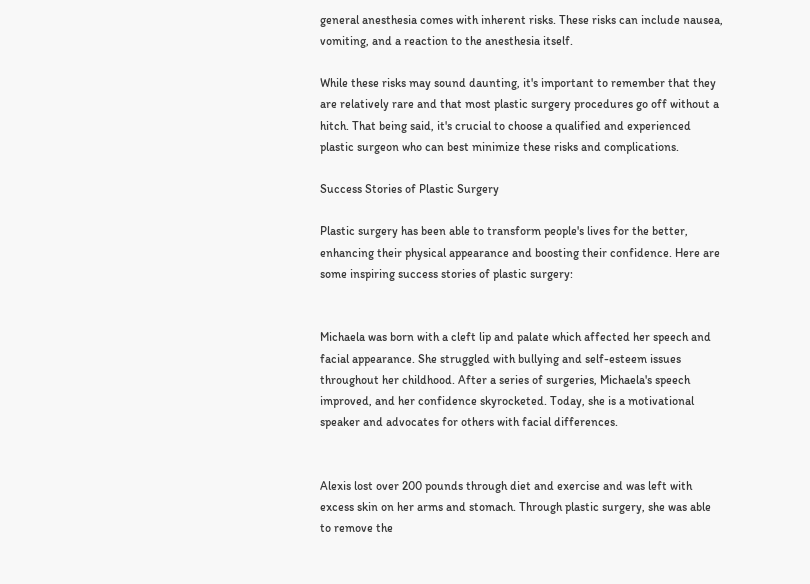general anesthesia comes with inherent risks. These risks can include nausea, vomiting, and a reaction to the anesthesia itself.

While these risks may sound daunting, it's important to remember that they are relatively rare and that most plastic surgery procedures go off without a hitch. That being said, it's crucial to choose a qualified and experienced plastic surgeon who can best minimize these risks and complications.

Success Stories of Plastic Surgery

Plastic surgery has been able to transform people's lives for the better, enhancing their physical appearance and boosting their confidence. Here are some inspiring success stories of plastic surgery:


Michaela was born with a cleft lip and palate which affected her speech and facial appearance. She struggled with bullying and self-esteem issues throughout her childhood. After a series of surgeries, Michaela's speech improved, and her confidence skyrocketed. Today, she is a motivational speaker and advocates for others with facial differences.


Alexis lost over 200 pounds through diet and exercise and was left with excess skin on her arms and stomach. Through plastic surgery, she was able to remove the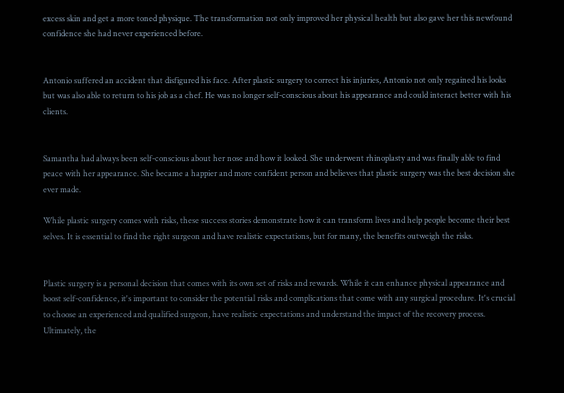excess skin and get a more toned physique. The transformation not only improved her physical health but also gave her this newfound confidence she had never experienced before.


Antonio suffered an accident that disfigured his face. After plastic surgery to correct his injuries, Antonio not only regained his looks but was also able to return to his job as a chef. He was no longer self-conscious about his appearance and could interact better with his clients.


Samantha had always been self-conscious about her nose and how it looked. She underwent rhinoplasty and was finally able to find peace with her appearance. She became a happier and more confident person and believes that plastic surgery was the best decision she ever made.

While plastic surgery comes with risks, these success stories demonstrate how it can transform lives and help people become their best selves. It is essential to find the right surgeon and have realistic expectations, but for many, the benefits outweigh the risks.


Plastic surgery is a personal decision that comes with its own set of risks and rewards. While it can enhance physical appearance and boost self-confidence, it's important to consider the potential risks and complications that come with any surgical procedure. It's crucial to choose an experienced and qualified surgeon, have realistic expectations and understand the impact of the recovery process. Ultimately, the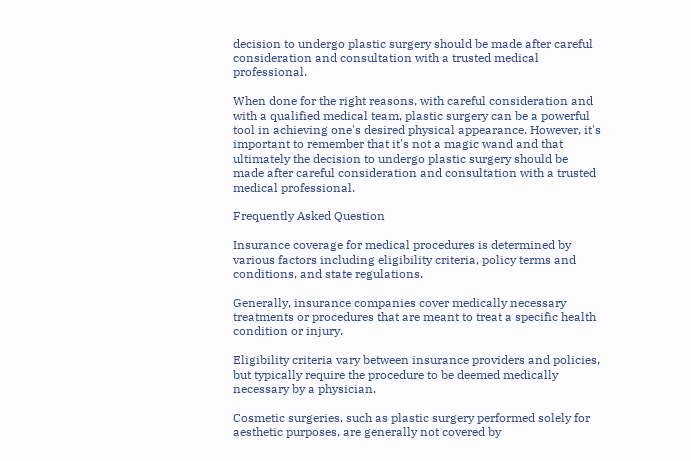decision to undergo plastic surgery should be made after careful consideration and consultation with a trusted medical professional.

When done for the right reasons, with careful consideration and with a qualified medical team, plastic surgery can be a powerful tool in achieving one's desired physical appearance. However, it's important to remember that it's not a magic wand and that ultimately the decision to undergo plastic surgery should be made after careful consideration and consultation with a trusted medical professional.

Frequently Asked Question

Insurance coverage for medical procedures is determined by various factors including eligibility criteria, policy terms and conditions, and state regulations.

Generally, insurance companies cover medically necessary treatments or procedures that are meant to treat a specific health condition or injury.

Eligibility criteria vary between insurance providers and policies, but typically require the procedure to be deemed medically necessary by a physician.

Cosmetic surgeries, such as plastic surgery performed solely for aesthetic purposes, are generally not covered by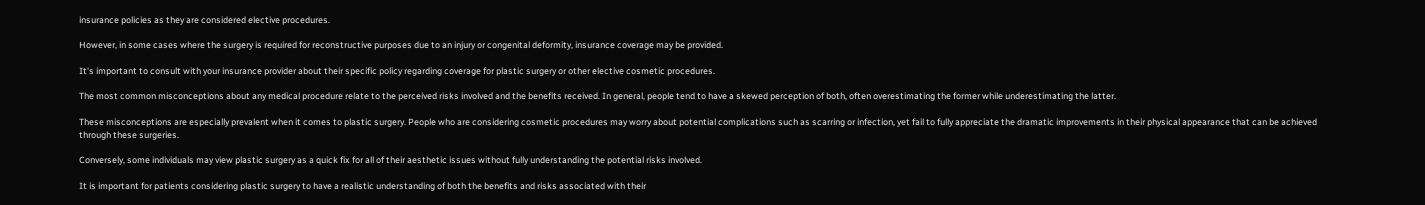insurance policies as they are considered elective procedures.

However, in some cases where the surgery is required for reconstructive purposes due to an injury or congenital deformity, insurance coverage may be provided.

It's important to consult with your insurance provider about their specific policy regarding coverage for plastic surgery or other elective cosmetic procedures.

The most common misconceptions about any medical procedure relate to the perceived risks involved and the benefits received. In general, people tend to have a skewed perception of both, often overestimating the former while underestimating the latter.

These misconceptions are especially prevalent when it comes to plastic surgery. People who are considering cosmetic procedures may worry about potential complications such as scarring or infection, yet fail to fully appreciate the dramatic improvements in their physical appearance that can be achieved through these surgeries.

Conversely, some individuals may view plastic surgery as a quick fix for all of their aesthetic issues without fully understanding the potential risks involved.

It is important for patients considering plastic surgery to have a realistic understanding of both the benefits and risks associated with their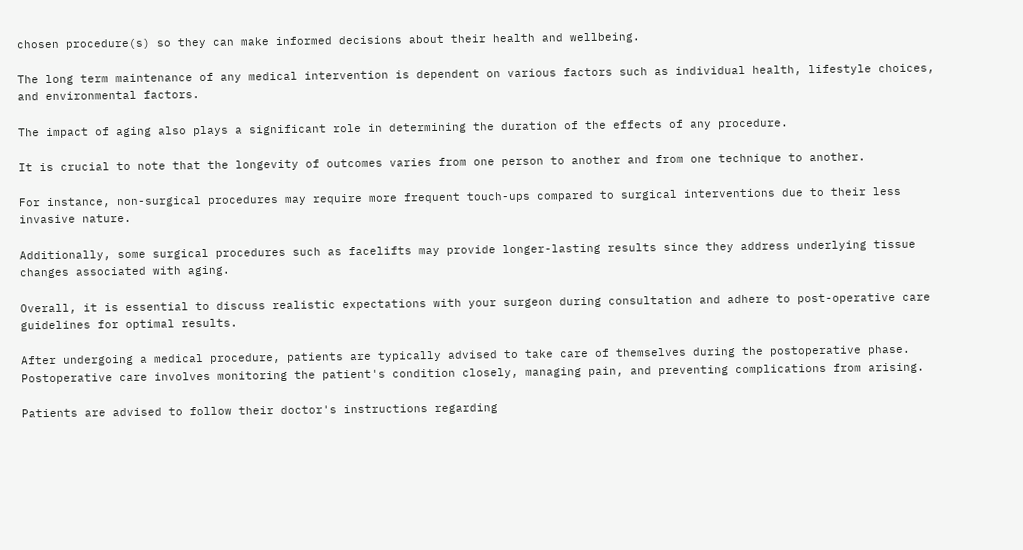chosen procedure(s) so they can make informed decisions about their health and wellbeing.

The long term maintenance of any medical intervention is dependent on various factors such as individual health, lifestyle choices, and environmental factors.

The impact of aging also plays a significant role in determining the duration of the effects of any procedure.

It is crucial to note that the longevity of outcomes varies from one person to another and from one technique to another.

For instance, non-surgical procedures may require more frequent touch-ups compared to surgical interventions due to their less invasive nature.

Additionally, some surgical procedures such as facelifts may provide longer-lasting results since they address underlying tissue changes associated with aging.

Overall, it is essential to discuss realistic expectations with your surgeon during consultation and adhere to post-operative care guidelines for optimal results.

After undergoing a medical procedure, patients are typically advised to take care of themselves during the postoperative phase. Postoperative care involves monitoring the patient's condition closely, managing pain, and preventing complications from arising.

Patients are advised to follow their doctor's instructions regarding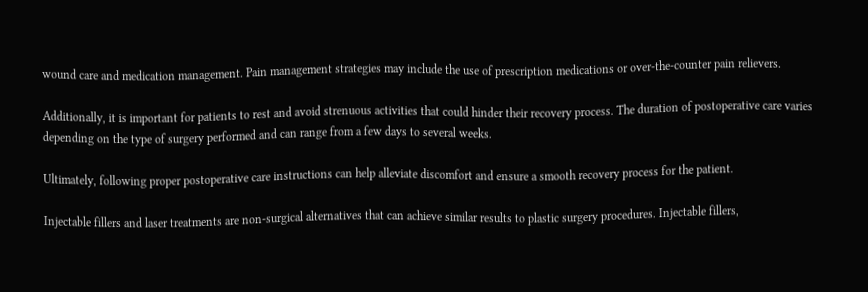wound care and medication management. Pain management strategies may include the use of prescription medications or over-the-counter pain relievers.

Additionally, it is important for patients to rest and avoid strenuous activities that could hinder their recovery process. The duration of postoperative care varies depending on the type of surgery performed and can range from a few days to several weeks.

Ultimately, following proper postoperative care instructions can help alleviate discomfort and ensure a smooth recovery process for the patient.

Injectable fillers and laser treatments are non-surgical alternatives that can achieve similar results to plastic surgery procedures. Injectable fillers,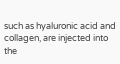such as hyaluronic acid and collagen, are injected into the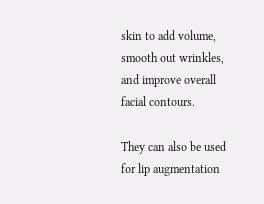skin to add volume, smooth out wrinkles, and improve overall facial contours.

They can also be used for lip augmentation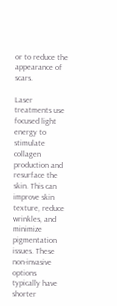or to reduce the appearance of scars.

Laser treatments use focused light energy to stimulate collagen production and resurface the skin. This can improve skin texture, reduce wrinkles, and minimize pigmentation issues. These non-invasive options typically have shorter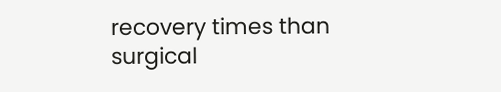recovery times than surgical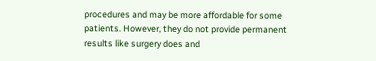procedures and may be more affordable for some patients. However, they do not provide permanent results like surgery does and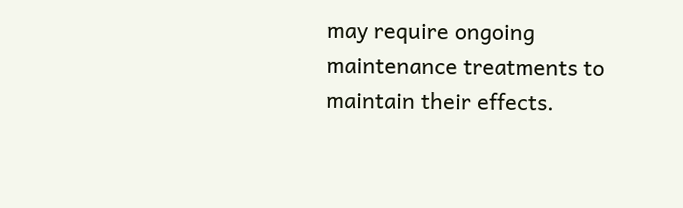may require ongoing maintenance treatments to maintain their effects.